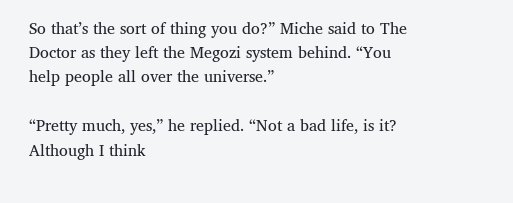So that’s the sort of thing you do?” Miche said to The Doctor as they left the Megozi system behind. “You help people all over the universe.”

“Pretty much, yes,” he replied. “Not a bad life, is it? Although I think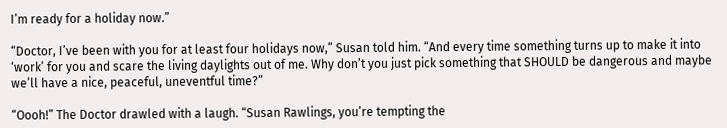I’m ready for a holiday now.”

“Doctor, I’ve been with you for at least four holidays now,” Susan told him. “And every time something turns up to make it into ‘work’ for you and scare the living daylights out of me. Why don’t you just pick something that SHOULD be dangerous and maybe we’ll have a nice, peaceful, uneventful time?”

“Oooh!” The Doctor drawled with a laugh. “Susan Rawlings, you’re tempting the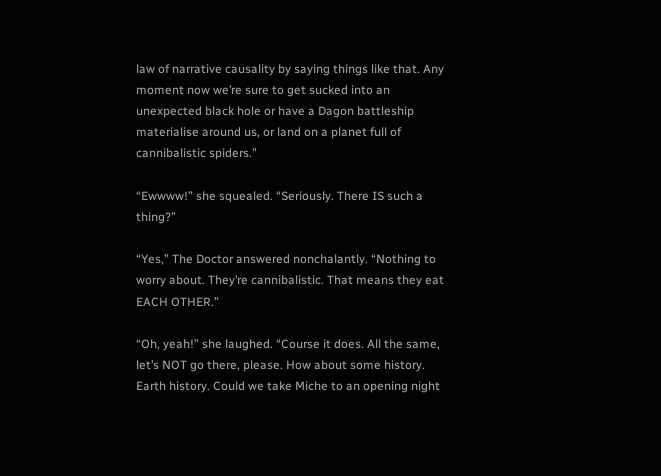law of narrative causality by saying things like that. Any moment now we’re sure to get sucked into an unexpected black hole or have a Dagon battleship materialise around us, or land on a planet full of cannibalistic spiders.”

“Ewwww!” she squealed. “Seriously. There IS such a thing?”

“Yes,” The Doctor answered nonchalantly. “Nothing to worry about. They’re cannibalistic. That means they eat EACH OTHER.”

“Oh, yeah!” she laughed. “Course it does. All the same, let’s NOT go there, please. How about some history. Earth history. Could we take Miche to an opening night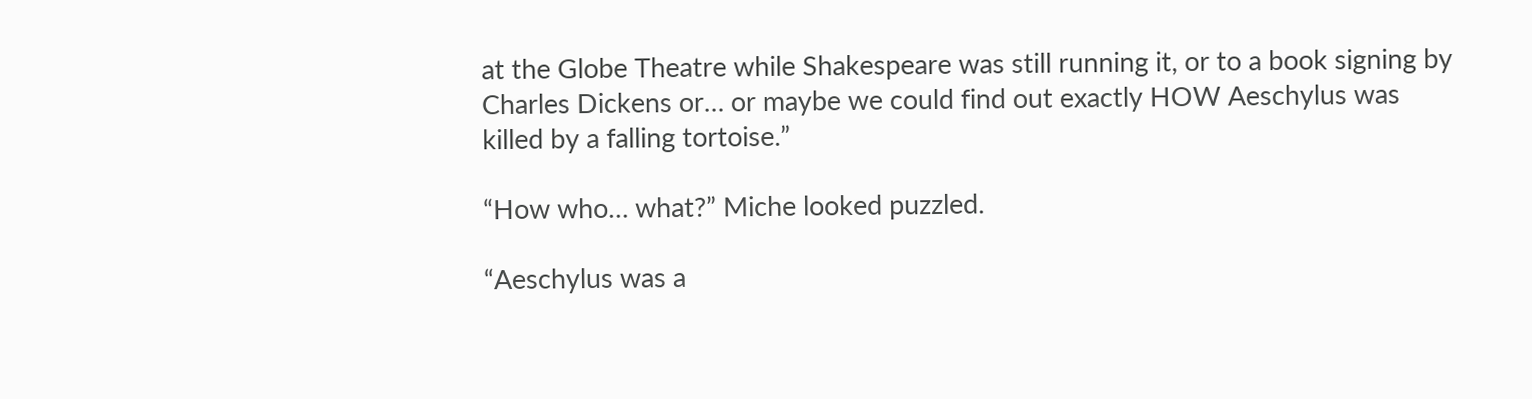at the Globe Theatre while Shakespeare was still running it, or to a book signing by Charles Dickens or… or maybe we could find out exactly HOW Aeschylus was killed by a falling tortoise.”

“How who… what?” Miche looked puzzled.

“Aeschylus was a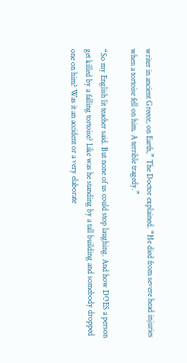writer in ancient Greece, on Earth,” The Doctor explained. “He died from severe head injuries when a tortoise fell on him. A terrible tragedy.”

“So my English lit teacher said. But none of us could stop laughing. And how DOES a person get killed by a falling tortoise? Like was he standing by a tall building and somebody dropped one on him? Was it an accident or a very elaborate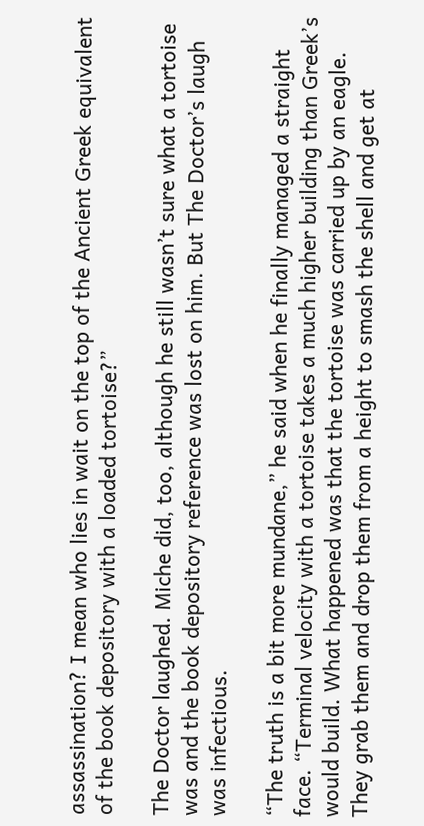assassination? I mean who lies in wait on the top of the Ancient Greek equivalent of the book depository with a loaded tortoise?”

The Doctor laughed. Miche did, too, although he still wasn’t sure what a tortoise was and the book depository reference was lost on him. But The Doctor’s laugh was infectious.

“The truth is a bit more mundane,” he said when he finally managed a straight face. “Terminal velocity with a tortoise takes a much higher building than Greek’s would build. What happened was that the tortoise was carried up by an eagle. They grab them and drop them from a height to smash the shell and get at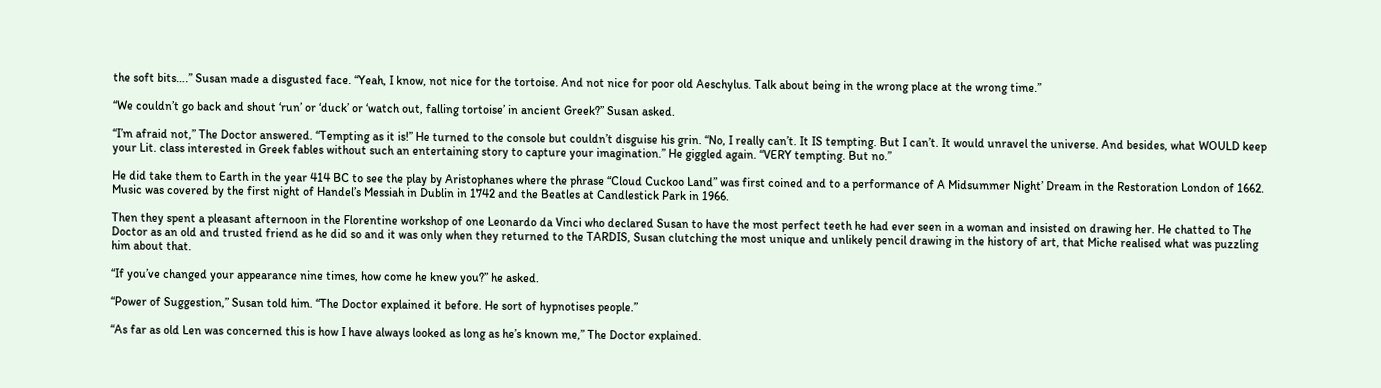the soft bits….” Susan made a disgusted face. “Yeah, I know, not nice for the tortoise. And not nice for poor old Aeschylus. Talk about being in the wrong place at the wrong time.”

“We couldn’t go back and shout ‘run’ or ‘duck’ or ‘watch out, falling tortoise’ in ancient Greek?” Susan asked.

“I’m afraid not,” The Doctor answered. “Tempting as it is!” He turned to the console but couldn’t disguise his grin. “No, I really can’t. It IS tempting. But I can’t. It would unravel the universe. And besides, what WOULD keep your Lit. class interested in Greek fables without such an entertaining story to capture your imagination.” He giggled again. “VERY tempting. But no.”

He did take them to Earth in the year 414 BC to see the play by Aristophanes where the phrase “Cloud Cuckoo Land” was first coined and to a performance of A Midsummer Night’ Dream in the Restoration London of 1662. Music was covered by the first night of Handel’s Messiah in Dublin in 1742 and the Beatles at Candlestick Park in 1966.

Then they spent a pleasant afternoon in the Florentine workshop of one Leonardo da Vinci who declared Susan to have the most perfect teeth he had ever seen in a woman and insisted on drawing her. He chatted to The Doctor as an old and trusted friend as he did so and it was only when they returned to the TARDIS, Susan clutching the most unique and unlikely pencil drawing in the history of art, that Miche realised what was puzzling him about that.

“If you’ve changed your appearance nine times, how come he knew you?” he asked.

“Power of Suggestion,” Susan told him. “The Doctor explained it before. He sort of hypnotises people.”

“As far as old Len was concerned this is how I have always looked as long as he’s known me,” The Doctor explained.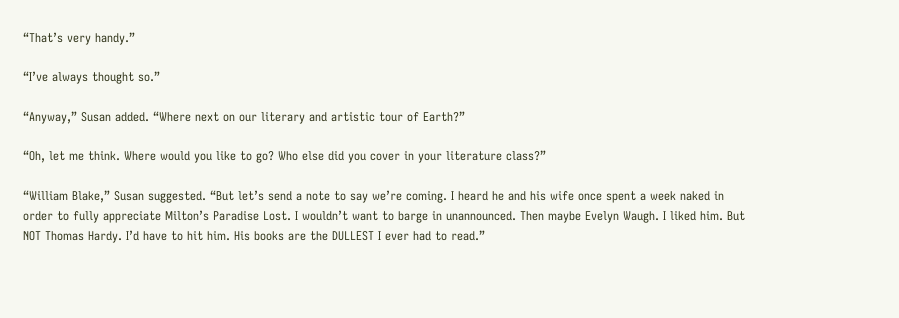“That’s very handy.”

“I’ve always thought so.”

“Anyway,” Susan added. “Where next on our literary and artistic tour of Earth?”

“Oh, let me think. Where would you like to go? Who else did you cover in your literature class?”

“William Blake,” Susan suggested. “But let’s send a note to say we’re coming. I heard he and his wife once spent a week naked in order to fully appreciate Milton’s Paradise Lost. I wouldn’t want to barge in unannounced. Then maybe Evelyn Waugh. I liked him. But NOT Thomas Hardy. I’d have to hit him. His books are the DULLEST I ever had to read.”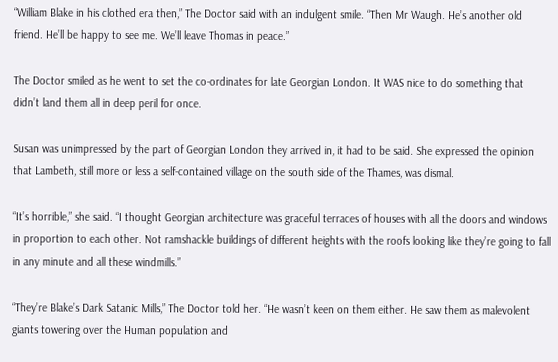“William Blake in his clothed era then,” The Doctor said with an indulgent smile. “Then Mr Waugh. He’s another old friend. He’ll be happy to see me. We’ll leave Thomas in peace.”

The Doctor smiled as he went to set the co-ordinates for late Georgian London. It WAS nice to do something that didn’t land them all in deep peril for once.

Susan was unimpressed by the part of Georgian London they arrived in, it had to be said. She expressed the opinion that Lambeth, still more or less a self-contained village on the south side of the Thames, was dismal.

“It’s horrible,” she said. “I thought Georgian architecture was graceful terraces of houses with all the doors and windows in proportion to each other. Not ramshackle buildings of different heights with the roofs looking like they’re going to fall in any minute and all these windmills.”

“They’re Blake’s Dark Satanic Mills,” The Doctor told her. “He wasn’t keen on them either. He saw them as malevolent giants towering over the Human population and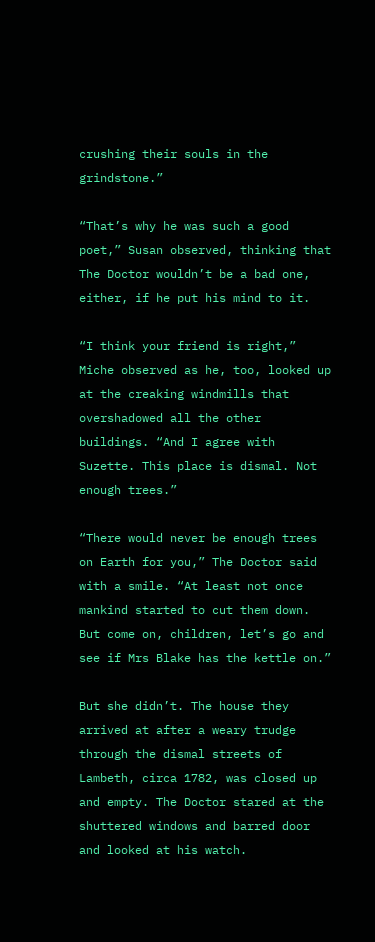crushing their souls in the grindstone.”

“That’s why he was such a good poet,” Susan observed, thinking that The Doctor wouldn’t be a bad one, either, if he put his mind to it.

“I think your friend is right,” Miche observed as he, too, looked up at the creaking windmills that overshadowed all the other buildings. “And I agree with Suzette. This place is dismal. Not enough trees.”

“There would never be enough trees on Earth for you,” The Doctor said with a smile. “At least not once mankind started to cut them down. But come on, children, let’s go and see if Mrs Blake has the kettle on.”

But she didn’t. The house they arrived at after a weary trudge through the dismal streets of Lambeth, circa 1782, was closed up and empty. The Doctor stared at the shuttered windows and barred door and looked at his watch.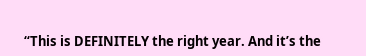“This is DEFINITELY the right year. And it’s the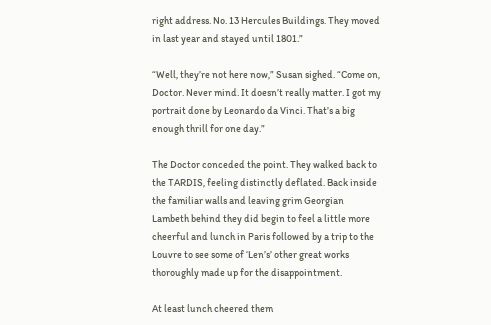right address. No. 13 Hercules Buildings. They moved in last year and stayed until 1801.”

“Well, they’re not here now,” Susan sighed. “Come on, Doctor. Never mind. It doesn’t really matter. I got my portrait done by Leonardo da Vinci. That’s a big enough thrill for one day.”

The Doctor conceded the point. They walked back to the TARDIS, feeling distinctly deflated. Back inside the familiar walls and leaving grim Georgian Lambeth behind they did begin to feel a little more cheerful and lunch in Paris followed by a trip to the Louvre to see some of ‘Len’s’ other great works thoroughly made up for the disappointment.

At least lunch cheered them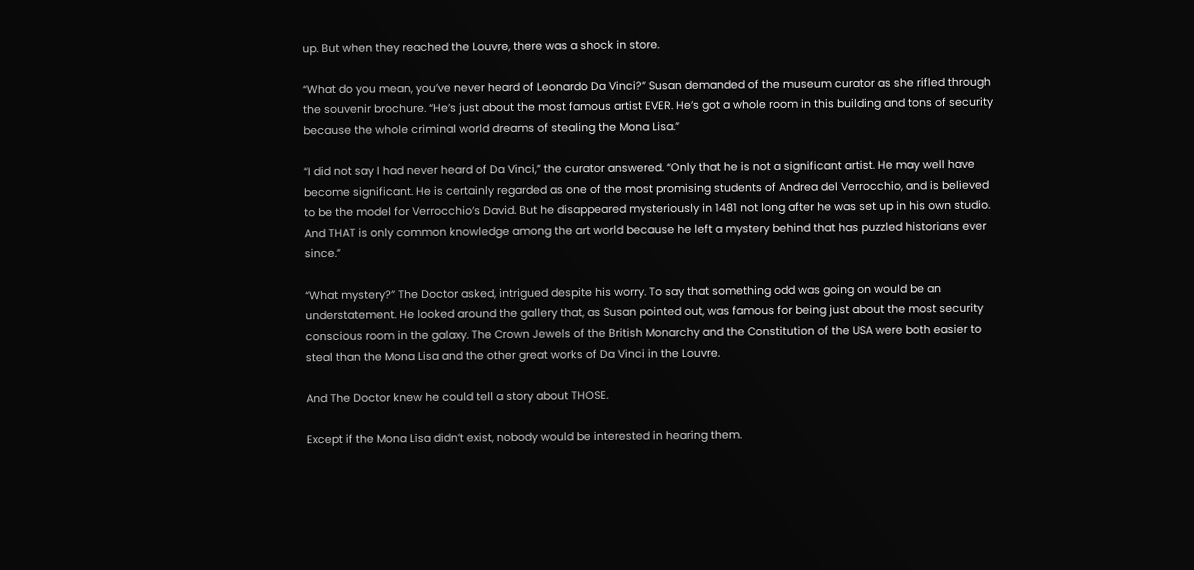up. But when they reached the Louvre, there was a shock in store.

“What do you mean, you’ve never heard of Leonardo Da Vinci?” Susan demanded of the museum curator as she rifled through the souvenir brochure. “He’s just about the most famous artist EVER. He’s got a whole room in this building and tons of security because the whole criminal world dreams of stealing the Mona Lisa.”

“I did not say I had never heard of Da Vinci,” the curator answered. “Only that he is not a significant artist. He may well have become significant. He is certainly regarded as one of the most promising students of Andrea del Verrocchio, and is believed to be the model for Verrocchio’s David. But he disappeared mysteriously in 1481 not long after he was set up in his own studio. And THAT is only common knowledge among the art world because he left a mystery behind that has puzzled historians ever since.”

“What mystery?” The Doctor asked, intrigued despite his worry. To say that something odd was going on would be an understatement. He looked around the gallery that, as Susan pointed out, was famous for being just about the most security conscious room in the galaxy. The Crown Jewels of the British Monarchy and the Constitution of the USA were both easier to steal than the Mona Lisa and the other great works of Da Vinci in the Louvre.

And The Doctor knew he could tell a story about THOSE.

Except if the Mona Lisa didn’t exist, nobody would be interested in hearing them.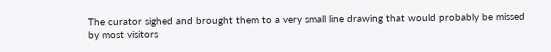The curator sighed and brought them to a very small line drawing that would probably be missed by most visitors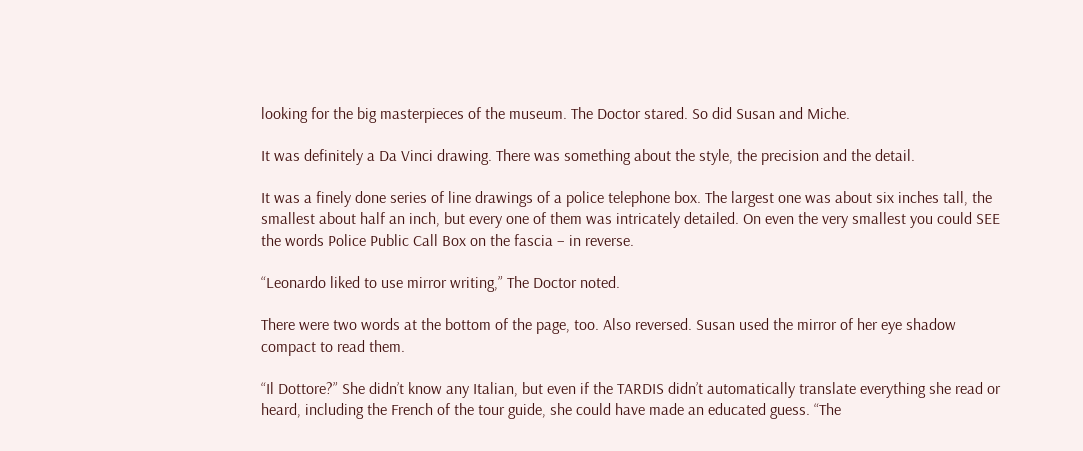looking for the big masterpieces of the museum. The Doctor stared. So did Susan and Miche.

It was definitely a Da Vinci drawing. There was something about the style, the precision and the detail.

It was a finely done series of line drawings of a police telephone box. The largest one was about six inches tall, the smallest about half an inch, but every one of them was intricately detailed. On even the very smallest you could SEE the words Police Public Call Box on the fascia – in reverse.

“Leonardo liked to use mirror writing,” The Doctor noted.

There were two words at the bottom of the page, too. Also reversed. Susan used the mirror of her eye shadow compact to read them.

“Il Dottore?” She didn’t know any Italian, but even if the TARDIS didn’t automatically translate everything she read or heard, including the French of the tour guide, she could have made an educated guess. “The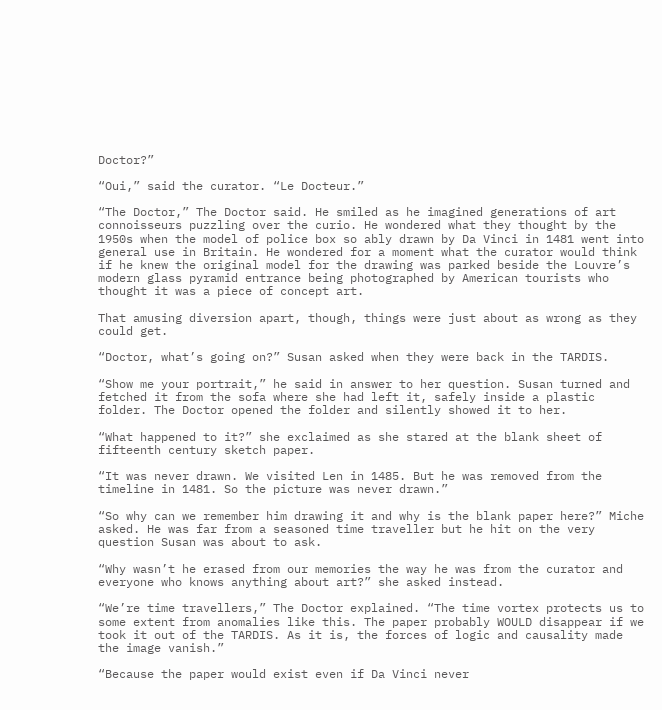Doctor?”

“Oui,” said the curator. “Le Docteur.”

“The Doctor,” The Doctor said. He smiled as he imagined generations of art connoisseurs puzzling over the curio. He wondered what they thought by the 1950s when the model of police box so ably drawn by Da Vinci in 1481 went into general use in Britain. He wondered for a moment what the curator would think if he knew the original model for the drawing was parked beside the Louvre’s modern glass pyramid entrance being photographed by American tourists who thought it was a piece of concept art.

That amusing diversion apart, though, things were just about as wrong as they could get.

“Doctor, what’s going on?” Susan asked when they were back in the TARDIS.

“Show me your portrait,” he said in answer to her question. Susan turned and fetched it from the sofa where she had left it, safely inside a plastic folder. The Doctor opened the folder and silently showed it to her.

“What happened to it?” she exclaimed as she stared at the blank sheet of fifteenth century sketch paper.

“It was never drawn. We visited Len in 1485. But he was removed from the timeline in 1481. So the picture was never drawn.”

“So why can we remember him drawing it and why is the blank paper here?” Miche asked. He was far from a seasoned time traveller but he hit on the very question Susan was about to ask.

“Why wasn’t he erased from our memories the way he was from the curator and everyone who knows anything about art?” she asked instead.

“We’re time travellers,” The Doctor explained. “The time vortex protects us to some extent from anomalies like this. The paper probably WOULD disappear if we took it out of the TARDIS. As it is, the forces of logic and causality made the image vanish.”

“Because the paper would exist even if Da Vinci never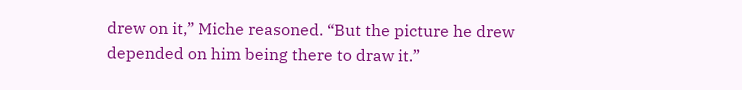drew on it,” Miche reasoned. “But the picture he drew depended on him being there to draw it.”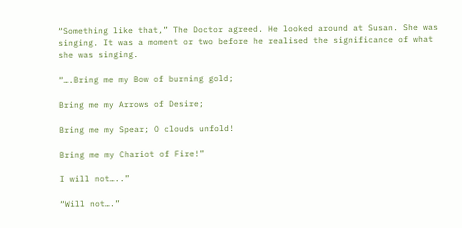“Something like that,” The Doctor agreed. He looked around at Susan. She was singing. It was a moment or two before he realised the significance of what she was singing.

“….Bring me my Bow of burning gold;

Bring me my Arrows of Desire;

Bring me my Spear; O clouds unfold!

Bring me my Chariot of Fire!”

I will not…..”

“Will not….”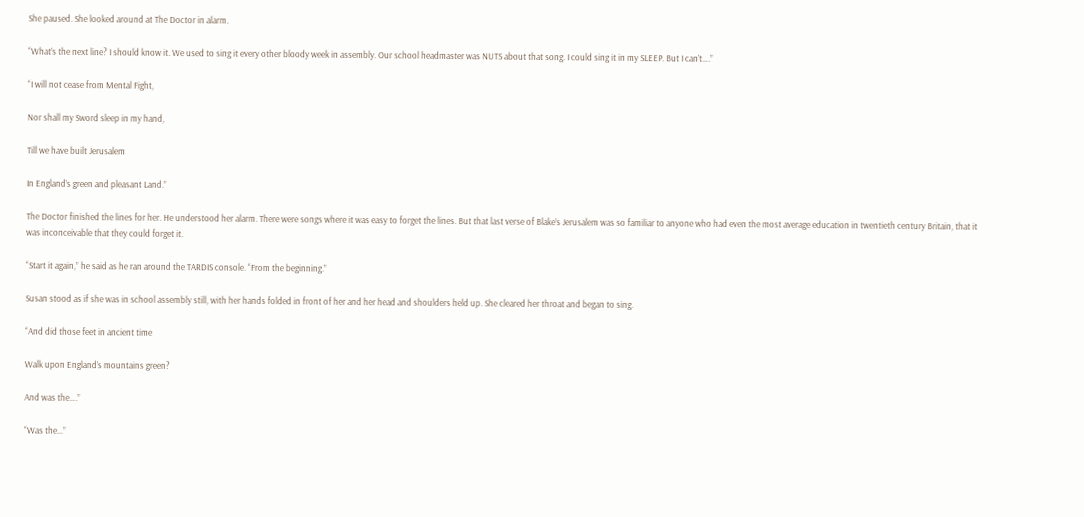She paused. She looked around at The Doctor in alarm.

“What’s the next line? I should know it. We used to sing it every other bloody week in assembly. Our school headmaster was NUTS about that song. I could sing it in my SLEEP. But I can’t….”

“I will not cease from Mental Fight,

Nor shall my Sword sleep in my hand,

Till we have built Jerusalem

In England’s green and pleasant Land.”

The Doctor finished the lines for her. He understood her alarm. There were songs where it was easy to forget the lines. But that last verse of Blake’s Jerusalem was so familiar to anyone who had even the most average education in twentieth century Britain, that it was inconceivable that they could forget it.

“Start it again,” he said as he ran around the TARDIS console. “From the beginning.”

Susan stood as if she was in school assembly still, with her hands folded in front of her and her head and shoulders held up. She cleared her throat and began to sing.

“And did those feet in ancient time

Walk upon England’s mountains green?

And was the….”

“Was the…”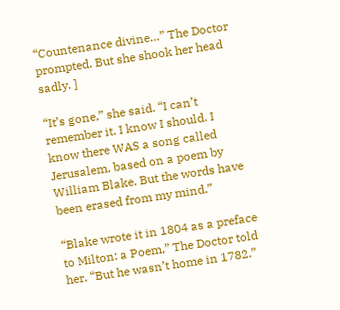“Countenance divine…” The Doctor prompted. But she shook her head sadly. ]

“It’s gone,” she said. “I can’t remember it. I know I should. I know there WAS a song called Jerusalem, based on a poem by William Blake. But the words have been erased from my mind.”

“Blake wrote it in 1804 as a preface to Milton: a Poem,” The Doctor told her. “But he wasn’t home in 1782.”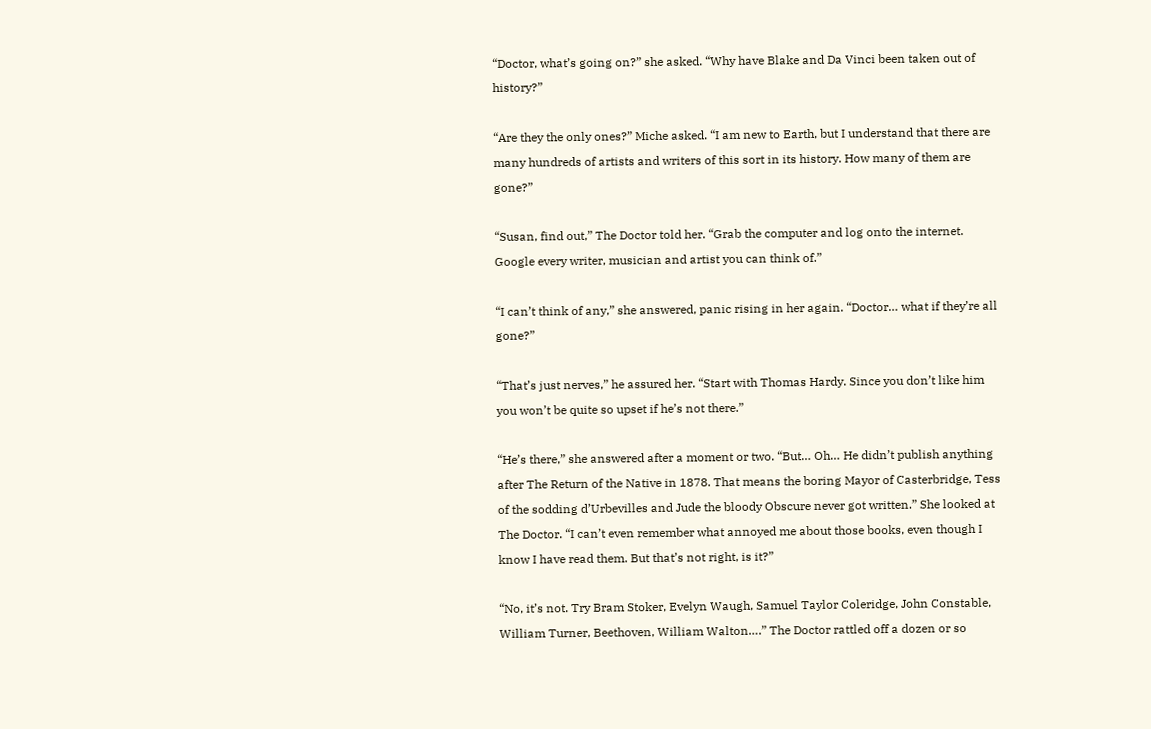“Doctor, what’s going on?” she asked. “Why have Blake and Da Vinci been taken out of history?”

“Are they the only ones?” Miche asked. “I am new to Earth, but I understand that there are many hundreds of artists and writers of this sort in its history. How many of them are gone?”

“Susan, find out,” The Doctor told her. “Grab the computer and log onto the internet. Google every writer, musician and artist you can think of.”

“I can’t think of any,” she answered, panic rising in her again. “Doctor… what if they’re all gone?”

“That’s just nerves,” he assured her. “Start with Thomas Hardy. Since you don’t like him you won’t be quite so upset if he’s not there.”

“He’s there,” she answered after a moment or two. “But… Oh… He didn’t publish anything after The Return of the Native in 1878. That means the boring Mayor of Casterbridge, Tess of the sodding d’Urbevilles and Jude the bloody Obscure never got written.” She looked at The Doctor. “I can’t even remember what annoyed me about those books, even though I know I have read them. But that’s not right, is it?”

“No, it’s not. Try Bram Stoker, Evelyn Waugh, Samuel Taylor Coleridge, John Constable, William Turner, Beethoven, William Walton….” The Doctor rattled off a dozen or so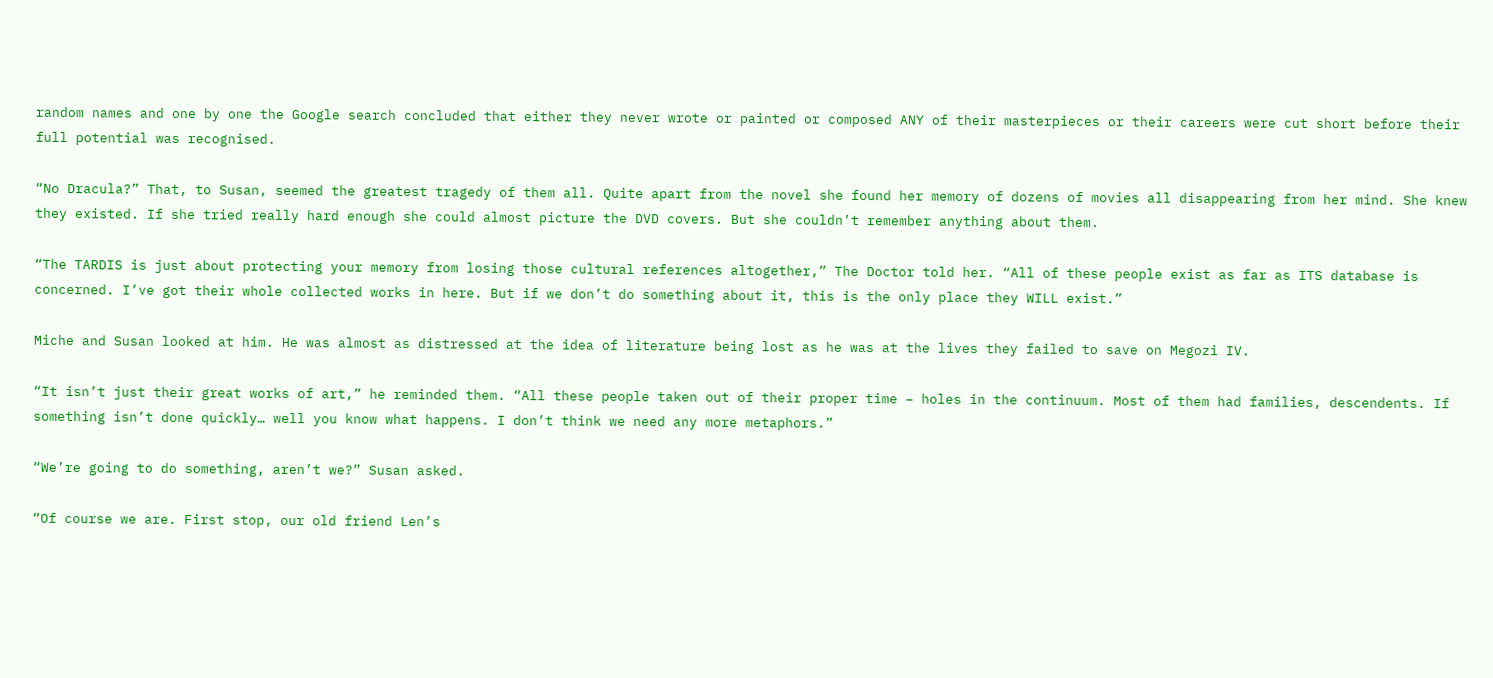random names and one by one the Google search concluded that either they never wrote or painted or composed ANY of their masterpieces or their careers were cut short before their full potential was recognised.

“No Dracula?” That, to Susan, seemed the greatest tragedy of them all. Quite apart from the novel she found her memory of dozens of movies all disappearing from her mind. She knew they existed. If she tried really hard enough she could almost picture the DVD covers. But she couldn’t remember anything about them.

“The TARDIS is just about protecting your memory from losing those cultural references altogether,” The Doctor told her. “All of these people exist as far as ITS database is concerned. I’ve got their whole collected works in here. But if we don’t do something about it, this is the only place they WILL exist.”

Miche and Susan looked at him. He was almost as distressed at the idea of literature being lost as he was at the lives they failed to save on Megozi IV.

“It isn’t just their great works of art,” he reminded them. “All these people taken out of their proper time – holes in the continuum. Most of them had families, descendents. If something isn’t done quickly… well you know what happens. I don’t think we need any more metaphors.”

“We’re going to do something, aren’t we?” Susan asked.

“Of course we are. First stop, our old friend Len’s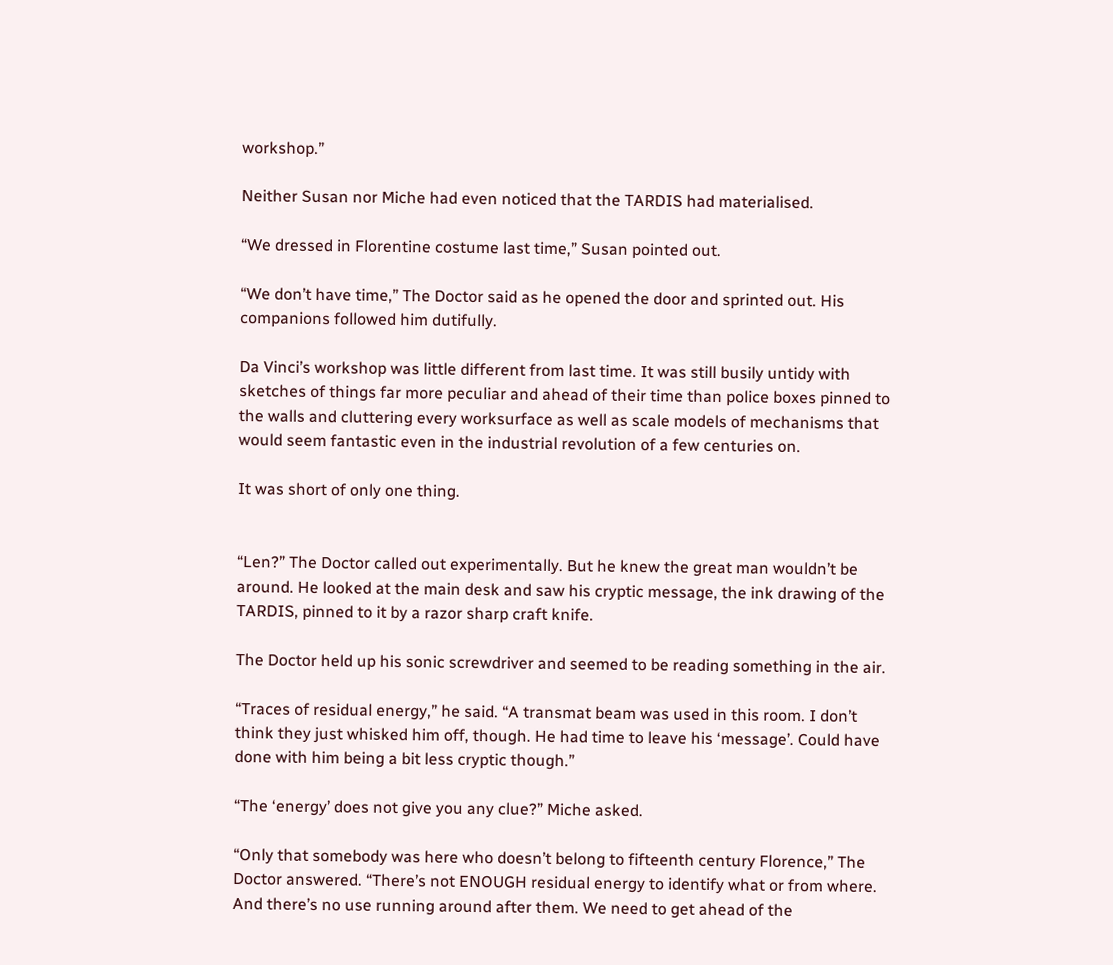workshop.”

Neither Susan nor Miche had even noticed that the TARDIS had materialised.

“We dressed in Florentine costume last time,” Susan pointed out.

“We don’t have time,” The Doctor said as he opened the door and sprinted out. His companions followed him dutifully.

Da Vinci’s workshop was little different from last time. It was still busily untidy with sketches of things far more peculiar and ahead of their time than police boxes pinned to the walls and cluttering every worksurface as well as scale models of mechanisms that would seem fantastic even in the industrial revolution of a few centuries on.

It was short of only one thing.


“Len?” The Doctor called out experimentally. But he knew the great man wouldn’t be around. He looked at the main desk and saw his cryptic message, the ink drawing of the TARDIS, pinned to it by a razor sharp craft knife.

The Doctor held up his sonic screwdriver and seemed to be reading something in the air.

“Traces of residual energy,” he said. “A transmat beam was used in this room. I don’t think they just whisked him off, though. He had time to leave his ‘message’. Could have done with him being a bit less cryptic though.”

“The ‘energy’ does not give you any clue?” Miche asked.

“Only that somebody was here who doesn’t belong to fifteenth century Florence,” The Doctor answered. “There’s not ENOUGH residual energy to identify what or from where. And there’s no use running around after them. We need to get ahead of the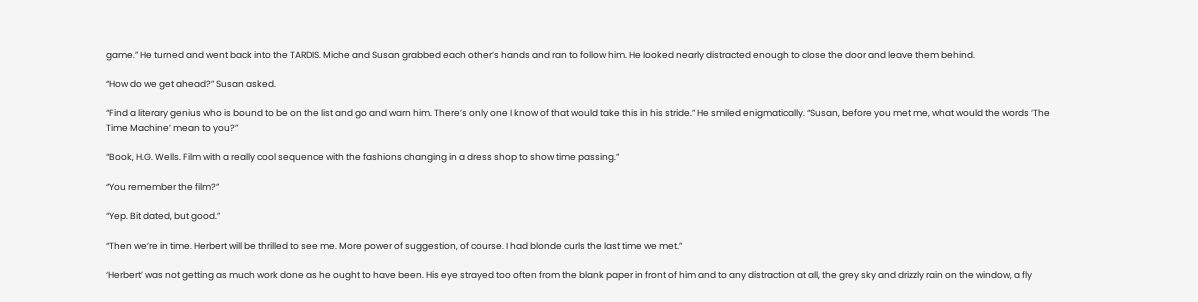game.” He turned and went back into the TARDIS. Miche and Susan grabbed each other’s hands and ran to follow him. He looked nearly distracted enough to close the door and leave them behind.

“How do we get ahead?” Susan asked.

“Find a literary genius who is bound to be on the list and go and warn him. There’s only one I know of that would take this in his stride.” He smiled enigmatically. “Susan, before you met me, what would the words ‘The Time Machine’ mean to you?”

“Book, H.G. Wells. Film with a really cool sequence with the fashions changing in a dress shop to show time passing.”

“You remember the film?”

“Yep. Bit dated, but good.”

“Then we’re in time. Herbert will be thrilled to see me. More power of suggestion, of course. I had blonde curls the last time we met.”

‘Herbert’ was not getting as much work done as he ought to have been. His eye strayed too often from the blank paper in front of him and to any distraction at all, the grey sky and drizzly rain on the window, a fly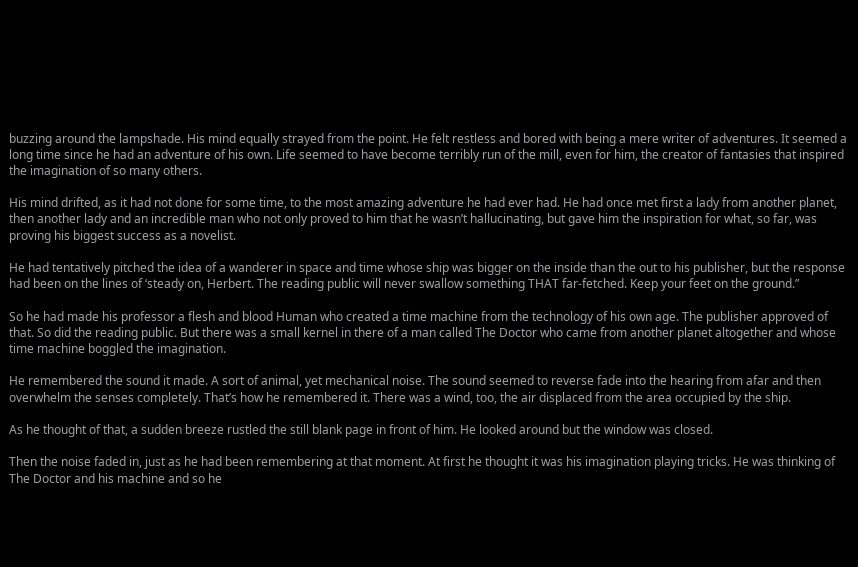buzzing around the lampshade. His mind equally strayed from the point. He felt restless and bored with being a mere writer of adventures. It seemed a long time since he had an adventure of his own. Life seemed to have become terribly run of the mill, even for him, the creator of fantasies that inspired the imagination of so many others.

His mind drifted, as it had not done for some time, to the most amazing adventure he had ever had. He had once met first a lady from another planet, then another lady and an incredible man who not only proved to him that he wasn’t hallucinating, but gave him the inspiration for what, so far, was proving his biggest success as a novelist.

He had tentatively pitched the idea of a wanderer in space and time whose ship was bigger on the inside than the out to his publisher, but the response had been on the lines of ‘steady on, Herbert. The reading public will never swallow something THAT far-fetched. Keep your feet on the ground.”

So he had made his professor a flesh and blood Human who created a time machine from the technology of his own age. The publisher approved of that. So did the reading public. But there was a small kernel in there of a man called The Doctor who came from another planet altogether and whose time machine boggled the imagination.

He remembered the sound it made. A sort of animal, yet mechanical noise. The sound seemed to reverse fade into the hearing from afar and then overwhelm the senses completely. That’s how he remembered it. There was a wind, too, the air displaced from the area occupied by the ship.

As he thought of that, a sudden breeze rustled the still blank page in front of him. He looked around but the window was closed.

Then the noise faded in, just as he had been remembering at that moment. At first he thought it was his imagination playing tricks. He was thinking of The Doctor and his machine and so he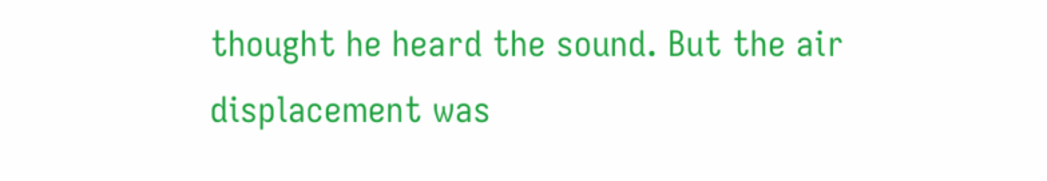thought he heard the sound. But the air displacement was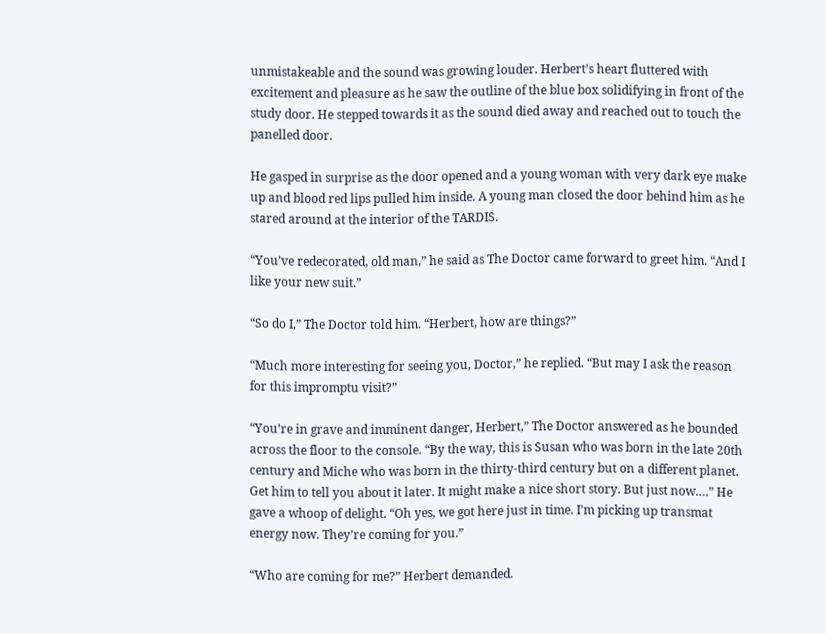unmistakeable and the sound was growing louder. Herbert’s heart fluttered with excitement and pleasure as he saw the outline of the blue box solidifying in front of the study door. He stepped towards it as the sound died away and reached out to touch the panelled door.

He gasped in surprise as the door opened and a young woman with very dark eye make up and blood red lips pulled him inside. A young man closed the door behind him as he stared around at the interior of the TARDIS.

“You’ve redecorated, old man,” he said as The Doctor came forward to greet him. “And I like your new suit.”

“So do I,” The Doctor told him. “Herbert, how are things?”

“Much more interesting for seeing you, Doctor,” he replied. “But may I ask the reason for this impromptu visit?”

“You’re in grave and imminent danger, Herbert,” The Doctor answered as he bounded across the floor to the console. “By the way, this is Susan who was born in the late 20th century and Miche who was born in the thirty-third century but on a different planet. Get him to tell you about it later. It might make a nice short story. But just now.…” He gave a whoop of delight. “Oh yes, we got here just in time. I’m picking up transmat energy now. They’re coming for you.”

“Who are coming for me?” Herbert demanded.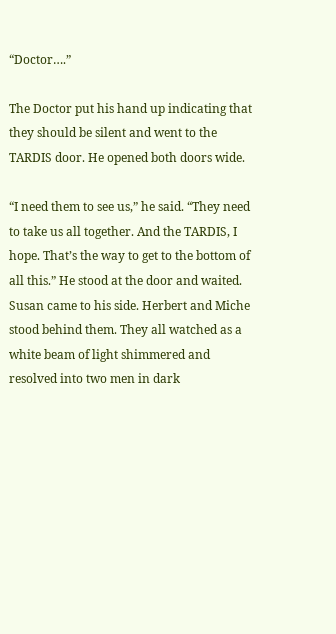“Doctor….”

The Doctor put his hand up indicating that they should be silent and went to the TARDIS door. He opened both doors wide.

“I need them to see us,” he said. “They need to take us all together. And the TARDIS, I hope. That’s the way to get to the bottom of all this.” He stood at the door and waited. Susan came to his side. Herbert and Miche stood behind them. They all watched as a white beam of light shimmered and resolved into two men in dark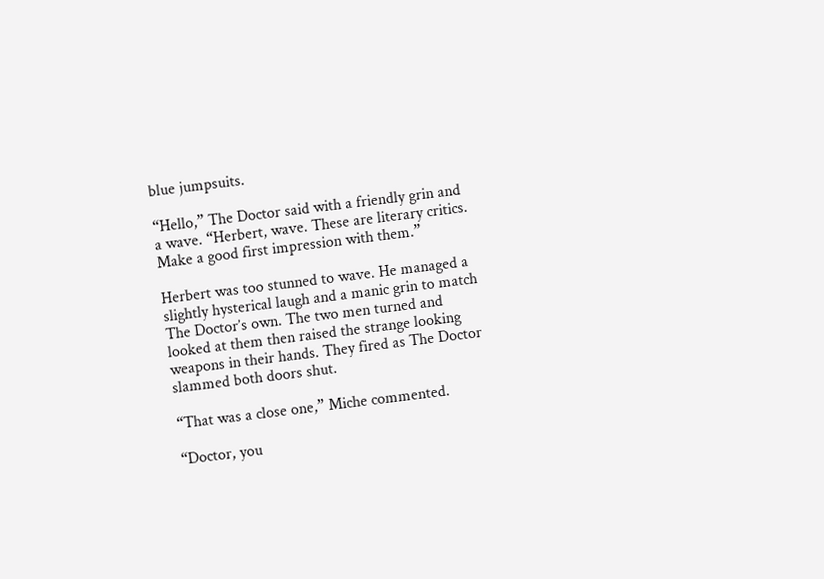blue jumpsuits.

“Hello,” The Doctor said with a friendly grin and a wave. “Herbert, wave. These are literary critics. Make a good first impression with them.”

Herbert was too stunned to wave. He managed a slightly hysterical laugh and a manic grin to match The Doctor’s own. The two men turned and looked at them then raised the strange looking weapons in their hands. They fired as The Doctor slammed both doors shut.

“That was a close one,” Miche commented.

“Doctor, you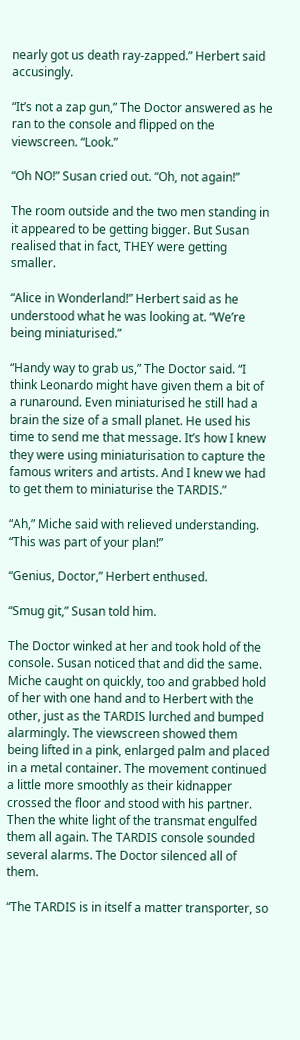nearly got us death ray-zapped.” Herbert said accusingly.

“It’s not a zap gun,” The Doctor answered as he ran to the console and flipped on the viewscreen. “Look.”

“Oh NO!” Susan cried out. “Oh, not again!”

The room outside and the two men standing in it appeared to be getting bigger. But Susan realised that in fact, THEY were getting smaller.

“Alice in Wonderland!” Herbert said as he understood what he was looking at. “We’re being miniaturised.”

“Handy way to grab us,” The Doctor said. “I think Leonardo might have given them a bit of a runaround. Even miniaturised he still had a brain the size of a small planet. He used his time to send me that message. It’s how I knew they were using miniaturisation to capture the famous writers and artists. And I knew we had to get them to miniaturise the TARDIS.”

“Ah,” Miche said with relieved understanding. “This was part of your plan!”

“Genius, Doctor,” Herbert enthused.

“Smug git,” Susan told him.

The Doctor winked at her and took hold of the console. Susan noticed that and did the same. Miche caught on quickly, too and grabbed hold of her with one hand and to Herbert with the other, just as the TARDIS lurched and bumped alarmingly. The viewscreen showed them being lifted in a pink, enlarged palm and placed in a metal container. The movement continued a little more smoothly as their kidnapper crossed the floor and stood with his partner. Then the white light of the transmat engulfed them all again. The TARDIS console sounded several alarms. The Doctor silenced all of them.

“The TARDIS is in itself a matter transporter, so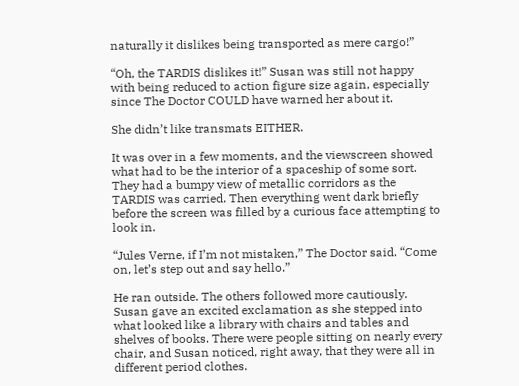naturally it dislikes being transported as mere cargo!”

“Oh, the TARDIS dislikes it!” Susan was still not happy with being reduced to action figure size again, especially since The Doctor COULD have warned her about it.

She didn’t like transmats EITHER.

It was over in a few moments, and the viewscreen showed what had to be the interior of a spaceship of some sort. They had a bumpy view of metallic corridors as the TARDIS was carried. Then everything went dark briefly before the screen was filled by a curious face attempting to look in.

“Jules Verne, if I’m not mistaken,” The Doctor said. “Come on, let’s step out and say hello.”

He ran outside. The others followed more cautiously. Susan gave an excited exclamation as she stepped into what looked like a library with chairs and tables and shelves of books. There were people sitting on nearly every chair, and Susan noticed, right away, that they were all in different period clothes.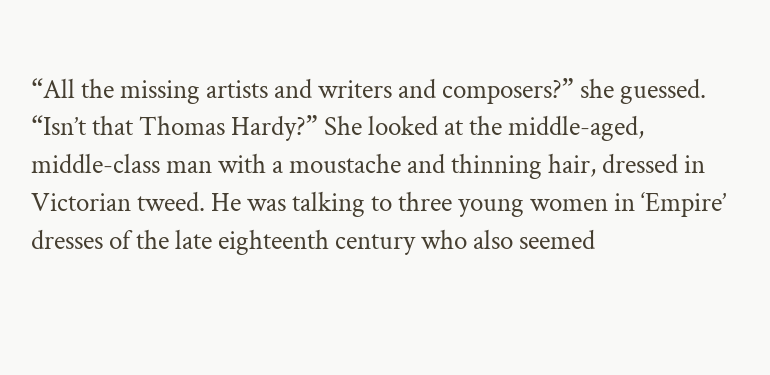“All the missing artists and writers and composers?” she guessed. “Isn’t that Thomas Hardy?” She looked at the middle-aged, middle-class man with a moustache and thinning hair, dressed in Victorian tweed. He was talking to three young women in ‘Empire’ dresses of the late eighteenth century who also seemed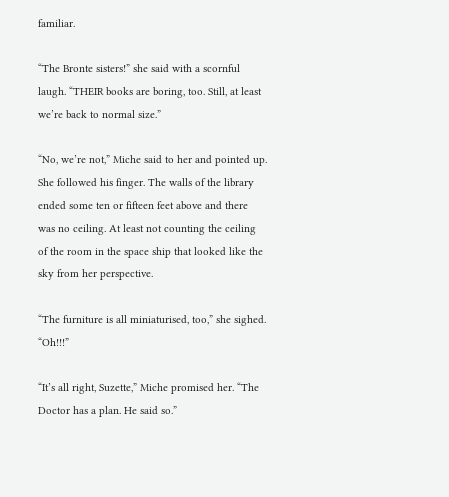familiar.

“The Bronte sisters!” she said with a scornful laugh. “THEIR books are boring, too. Still, at least we’re back to normal size.”

“No, we’re not,” Miche said to her and pointed up. She followed his finger. The walls of the library ended some ten or fifteen feet above and there was no ceiling. At least not counting the ceiling of the room in the space ship that looked like the sky from her perspective.

“The furniture is all miniaturised, too,” she sighed. “Oh!!!”

“It’s all right, Suzette,” Miche promised her. “The Doctor has a plan. He said so.”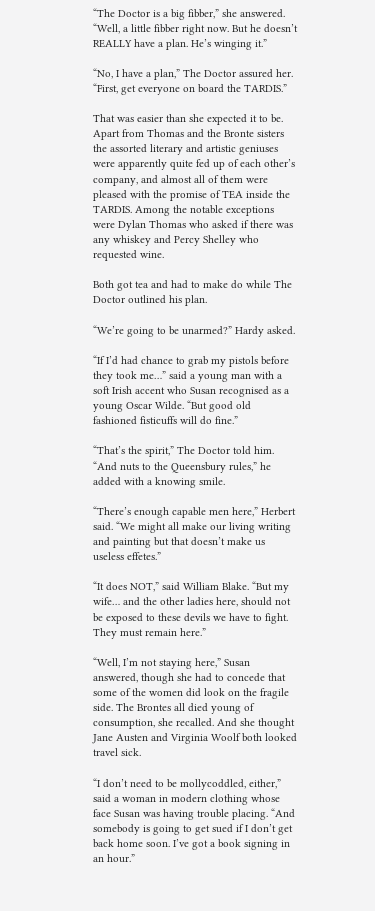“The Doctor is a big fibber,” she answered. “Well, a little fibber right now. But he doesn’t REALLY have a plan. He’s winging it.”

“No, I have a plan,” The Doctor assured her. “First, get everyone on board the TARDIS.”

That was easier than she expected it to be. Apart from Thomas and the Bronte sisters the assorted literary and artistic geniuses were apparently quite fed up of each other’s company, and almost all of them were pleased with the promise of TEA inside the TARDIS. Among the notable exceptions were Dylan Thomas who asked if there was any whiskey and Percy Shelley who requested wine.

Both got tea and had to make do while The Doctor outlined his plan.

“We’re going to be unarmed?” Hardy asked.

“If I’d had chance to grab my pistols before they took me…” said a young man with a soft Irish accent who Susan recognised as a young Oscar Wilde. “But good old fashioned fisticuffs will do fine.”

“That’s the spirit,” The Doctor told him. “And nuts to the Queensbury rules,” he added with a knowing smile.

“There’s enough capable men here,” Herbert said. “We might all make our living writing and painting but that doesn’t make us useless effetes.”

“It does NOT,” said William Blake. “But my wife… and the other ladies here, should not be exposed to these devils we have to fight. They must remain here.”

“Well, I’m not staying here,” Susan answered, though she had to concede that some of the women did look on the fragile side. The Brontes all died young of consumption, she recalled. And she thought Jane Austen and Virginia Woolf both looked travel sick.

“I don’t need to be mollycoddled, either,” said a woman in modern clothing whose face Susan was having trouble placing. “And somebody is going to get sued if I don’t get back home soon. I’ve got a book signing in an hour.”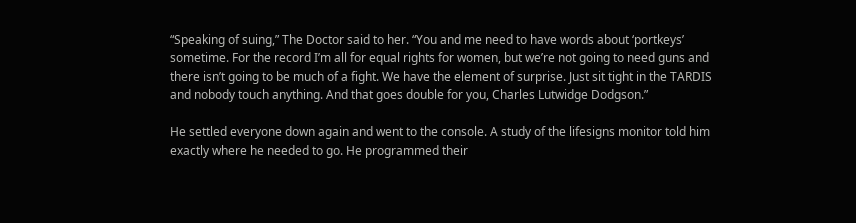“Speaking of suing,” The Doctor said to her. “You and me need to have words about ‘portkeys’ sometime. For the record I’m all for equal rights for women, but we’re not going to need guns and there isn’t going to be much of a fight. We have the element of surprise. Just sit tight in the TARDIS and nobody touch anything. And that goes double for you, Charles Lutwidge Dodgson.”

He settled everyone down again and went to the console. A study of the lifesigns monitor told him exactly where he needed to go. He programmed their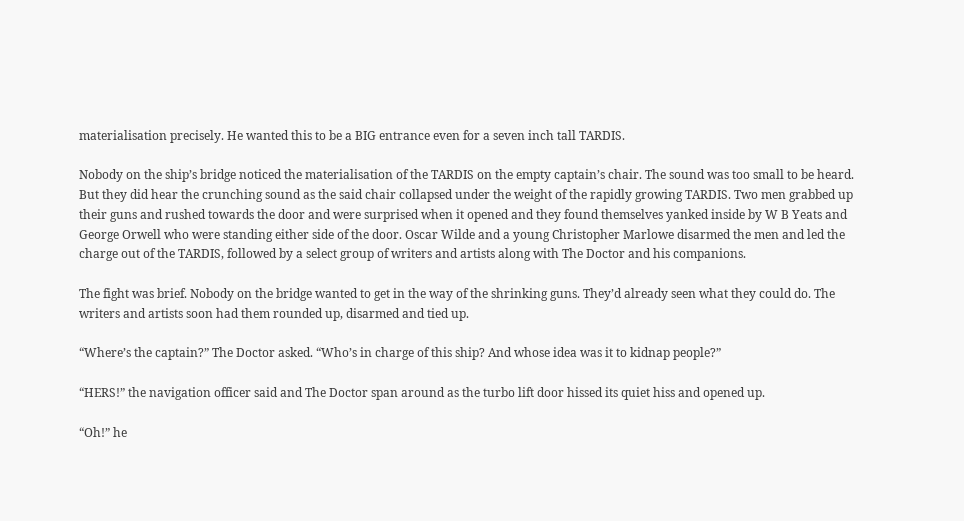materialisation precisely. He wanted this to be a BIG entrance even for a seven inch tall TARDIS.

Nobody on the ship’s bridge noticed the materialisation of the TARDIS on the empty captain’s chair. The sound was too small to be heard. But they did hear the crunching sound as the said chair collapsed under the weight of the rapidly growing TARDIS. Two men grabbed up their guns and rushed towards the door and were surprised when it opened and they found themselves yanked inside by W B Yeats and George Orwell who were standing either side of the door. Oscar Wilde and a young Christopher Marlowe disarmed the men and led the charge out of the TARDIS, followed by a select group of writers and artists along with The Doctor and his companions.

The fight was brief. Nobody on the bridge wanted to get in the way of the shrinking guns. They’d already seen what they could do. The writers and artists soon had them rounded up, disarmed and tied up.

“Where’s the captain?” The Doctor asked. “Who’s in charge of this ship? And whose idea was it to kidnap people?”

“HERS!” the navigation officer said and The Doctor span around as the turbo lift door hissed its quiet hiss and opened up.

“Oh!” he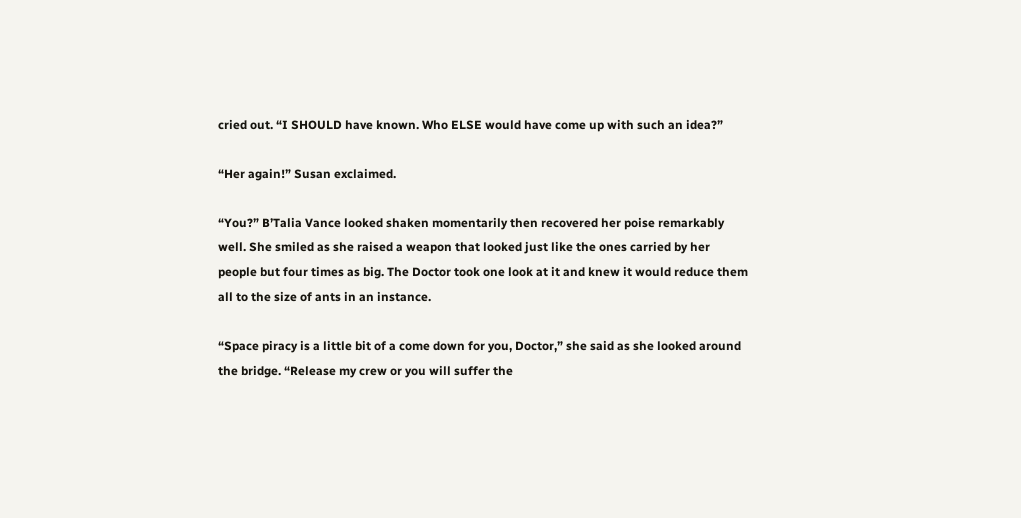cried out. “I SHOULD have known. Who ELSE would have come up with such an idea?”

“Her again!” Susan exclaimed.

“You?” B’Talia Vance looked shaken momentarily then recovered her poise remarkably well. She smiled as she raised a weapon that looked just like the ones carried by her people but four times as big. The Doctor took one look at it and knew it would reduce them all to the size of ants in an instance.

“Space piracy is a little bit of a come down for you, Doctor,” she said as she looked around the bridge. “Release my crew or you will suffer the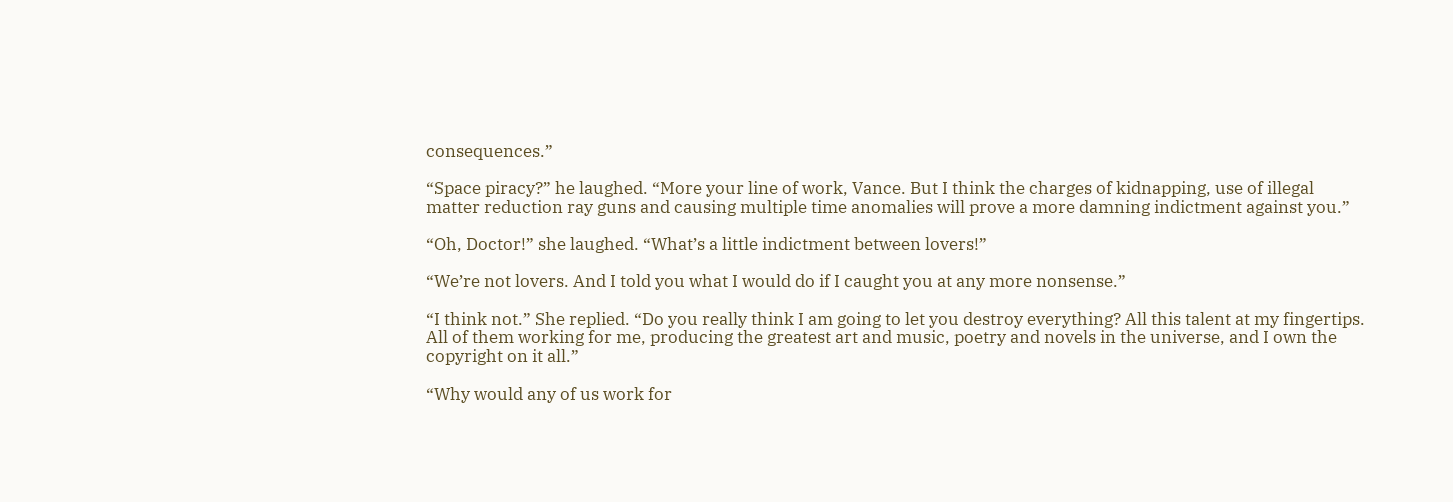consequences.”

“Space piracy?” he laughed. “More your line of work, Vance. But I think the charges of kidnapping, use of illegal matter reduction ray guns and causing multiple time anomalies will prove a more damning indictment against you.”

“Oh, Doctor!” she laughed. “What’s a little indictment between lovers!”

“We’re not lovers. And I told you what I would do if I caught you at any more nonsense.”

“I think not.” She replied. “Do you really think I am going to let you destroy everything? All this talent at my fingertips. All of them working for me, producing the greatest art and music, poetry and novels in the universe, and I own the copyright on it all.”

“Why would any of us work for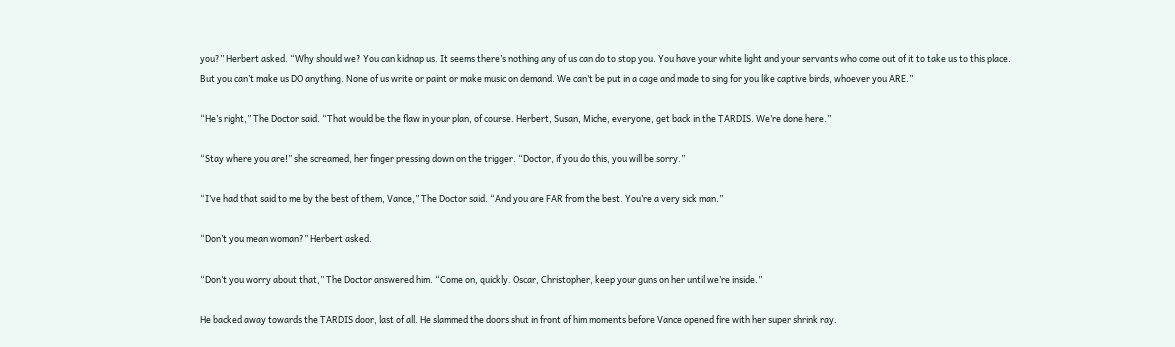you?” Herbert asked. “Why should we? You can kidnap us. It seems there’s nothing any of us can do to stop you. You have your white light and your servants who come out of it to take us to this place. But you can’t make us DO anything. None of us write or paint or make music on demand. We can’t be put in a cage and made to sing for you like captive birds, whoever you ARE.”

“He’s right,” The Doctor said. “That would be the flaw in your plan, of course. Herbert, Susan, Miche, everyone, get back in the TARDIS. We’re done here.”

“Stay where you are!” she screamed, her finger pressing down on the trigger. “Doctor, if you do this, you will be sorry.”

“I’ve had that said to me by the best of them, Vance,” The Doctor said. “And you are FAR from the best. You’re a very sick man.”

“Don’t you mean woman?” Herbert asked.

“Don’t you worry about that,” The Doctor answered him. “Come on, quickly. Oscar, Christopher, keep your guns on her until we’re inside.”

He backed away towards the TARDIS door, last of all. He slammed the doors shut in front of him moments before Vance opened fire with her super shrink ray.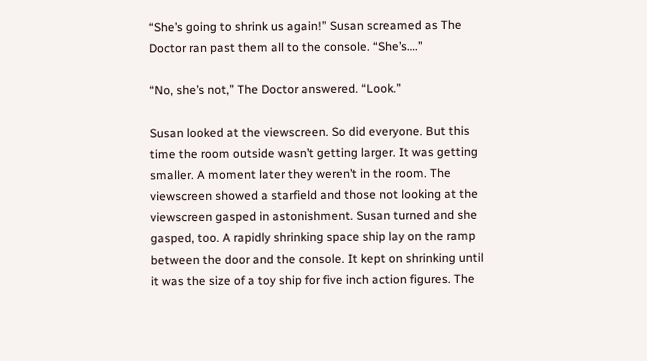“She’s going to shrink us again!” Susan screamed as The Doctor ran past them all to the console. “She’s….”

“No, she’s not,” The Doctor answered. “Look.”

Susan looked at the viewscreen. So did everyone. But this time the room outside wasn’t getting larger. It was getting smaller. A moment later they weren’t in the room. The viewscreen showed a starfield and those not looking at the viewscreen gasped in astonishment. Susan turned and she gasped, too. A rapidly shrinking space ship lay on the ramp between the door and the console. It kept on shrinking until it was the size of a toy ship for five inch action figures. The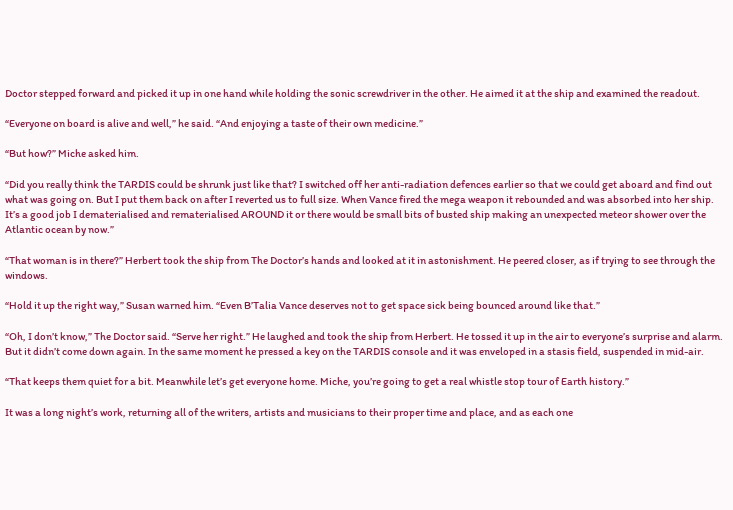Doctor stepped forward and picked it up in one hand while holding the sonic screwdriver in the other. He aimed it at the ship and examined the readout.

“Everyone on board is alive and well,” he said. “And enjoying a taste of their own medicine.”

“But how?” Miche asked him.

“Did you really think the TARDIS could be shrunk just like that? I switched off her anti-radiation defences earlier so that we could get aboard and find out what was going on. But I put them back on after I reverted us to full size. When Vance fired the mega weapon it rebounded and was absorbed into her ship. It’s a good job I dematerialised and rematerialised AROUND it or there would be small bits of busted ship making an unexpected meteor shower over the Atlantic ocean by now.”

“That woman is in there?” Herbert took the ship from The Doctor’s hands and looked at it in astonishment. He peered closer, as if trying to see through the windows.

“Hold it up the right way,” Susan warned him. “Even B’Talia Vance deserves not to get space sick being bounced around like that.”

“Oh, I don’t know,” The Doctor said. “Serve her right.” He laughed and took the ship from Herbert. He tossed it up in the air to everyone’s surprise and alarm. But it didn’t come down again. In the same moment he pressed a key on the TARDIS console and it was enveloped in a stasis field, suspended in mid-air.

“That keeps them quiet for a bit. Meanwhile let’s get everyone home. Miche, you’re going to get a real whistle stop tour of Earth history.”

It was a long night’s work, returning all of the writers, artists and musicians to their proper time and place, and as each one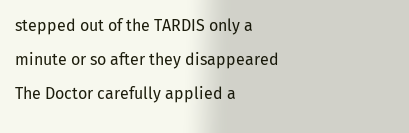stepped out of the TARDIS only a minute or so after they disappeared The Doctor carefully applied a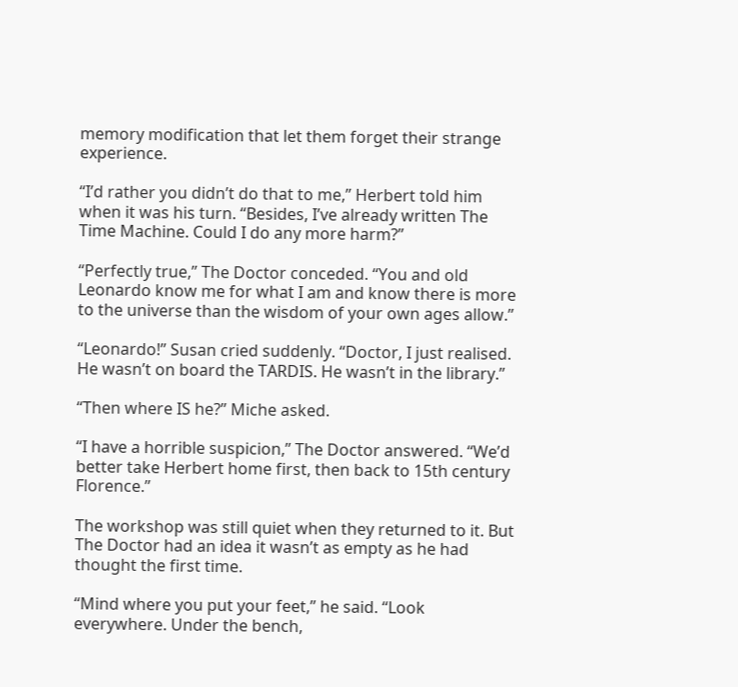memory modification that let them forget their strange experience.

“I’d rather you didn’t do that to me,” Herbert told him when it was his turn. “Besides, I’ve already written The Time Machine. Could I do any more harm?”

“Perfectly true,” The Doctor conceded. “You and old Leonardo know me for what I am and know there is more to the universe than the wisdom of your own ages allow.”

“Leonardo!” Susan cried suddenly. “Doctor, I just realised. He wasn’t on board the TARDIS. He wasn’t in the library.”

“Then where IS he?” Miche asked.

“I have a horrible suspicion,” The Doctor answered. “We’d better take Herbert home first, then back to 15th century Florence.”

The workshop was still quiet when they returned to it. But The Doctor had an idea it wasn’t as empty as he had thought the first time.

“Mind where you put your feet,” he said. “Look everywhere. Under the bench,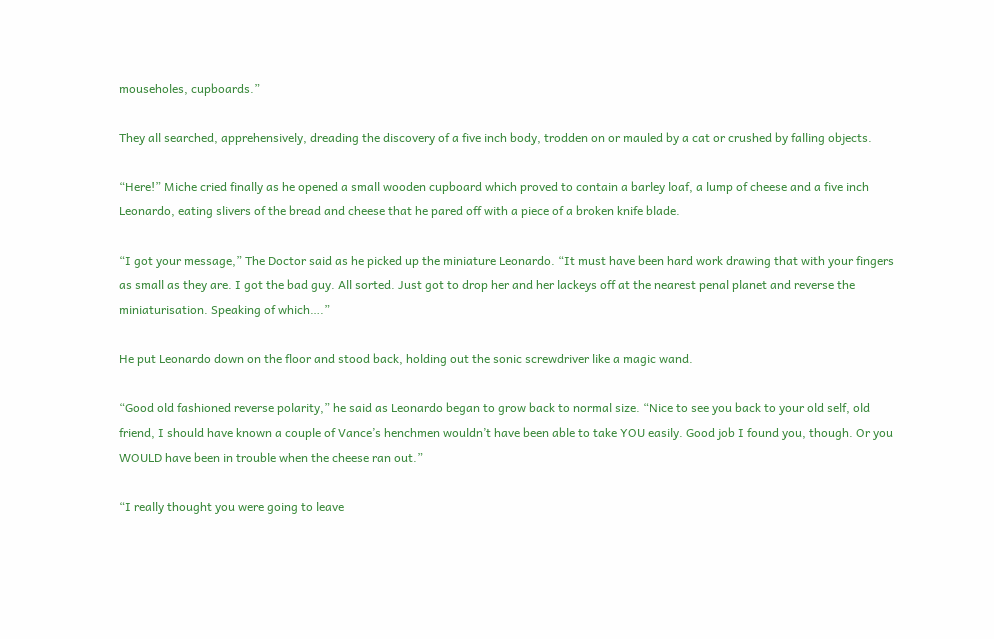mouseholes, cupboards.”

They all searched, apprehensively, dreading the discovery of a five inch body, trodden on or mauled by a cat or crushed by falling objects.

“Here!” Miche cried finally as he opened a small wooden cupboard which proved to contain a barley loaf, a lump of cheese and a five inch Leonardo, eating slivers of the bread and cheese that he pared off with a piece of a broken knife blade.

“I got your message,” The Doctor said as he picked up the miniature Leonardo. “It must have been hard work drawing that with your fingers as small as they are. I got the bad guy. All sorted. Just got to drop her and her lackeys off at the nearest penal planet and reverse the miniaturisation. Speaking of which….”

He put Leonardo down on the floor and stood back, holding out the sonic screwdriver like a magic wand.

“Good old fashioned reverse polarity,” he said as Leonardo began to grow back to normal size. “Nice to see you back to your old self, old friend, I should have known a couple of Vance’s henchmen wouldn’t have been able to take YOU easily. Good job I found you, though. Or you WOULD have been in trouble when the cheese ran out.”

“I really thought you were going to leave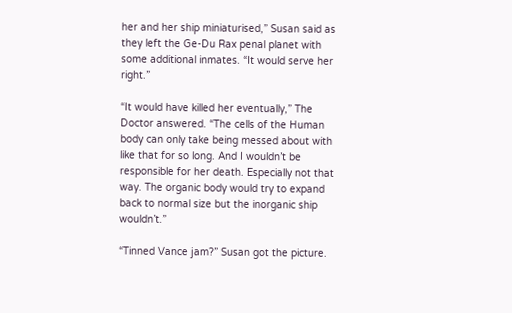her and her ship miniaturised,” Susan said as they left the Ge-Du Rax penal planet with some additional inmates. “It would serve her right.”

“It would have killed her eventually,” The Doctor answered. “The cells of the Human body can only take being messed about with like that for so long. And I wouldn’t be responsible for her death. Especially not that way. The organic body would try to expand back to normal size but the inorganic ship wouldn’t.”

“Tinned Vance jam?” Susan got the picture.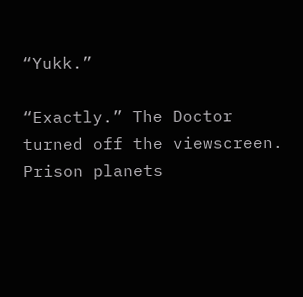“Yukk.”

“Exactly.” The Doctor turned off the viewscreen. Prison planets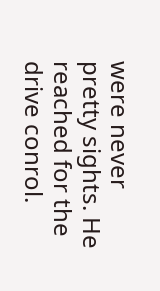were never pretty sights. He reached for the drive conrol.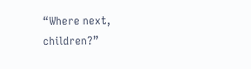“Where next, children?”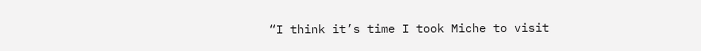“I think it’s time I took Miche to visit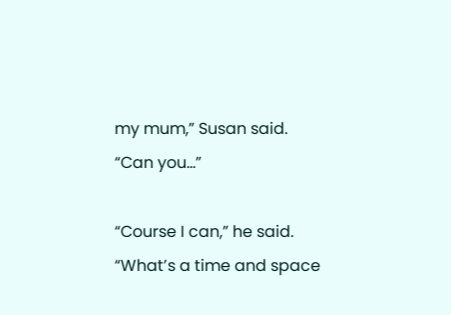my mum,” Susan said. “Can you…”

“Course I can,” he said. “What’s a time and space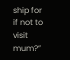ship for if not to visit mum?”